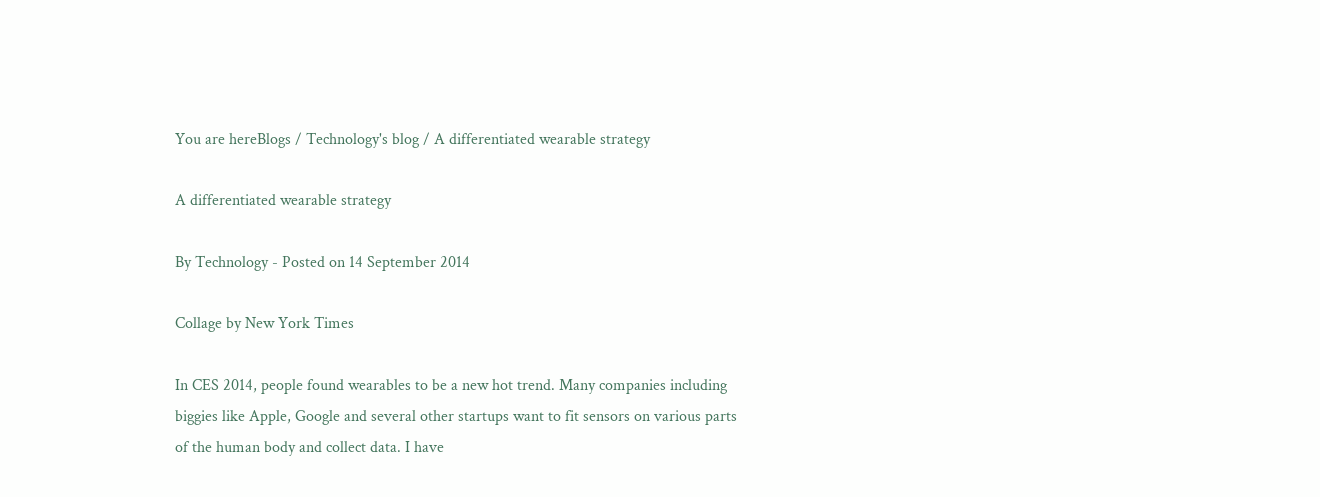You are hereBlogs / Technology's blog / A differentiated wearable strategy

A differentiated wearable strategy

By Technology - Posted on 14 September 2014

Collage by New York Times

In CES 2014, people found wearables to be a new hot trend. Many companies including biggies like Apple, Google and several other startups want to fit sensors on various parts of the human body and collect data. I have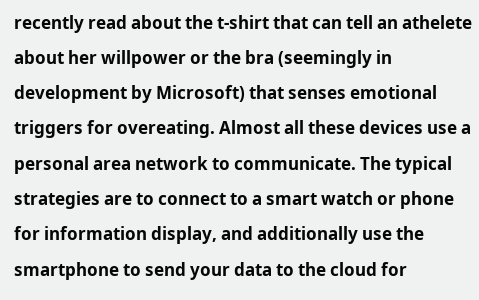recently read about the t-shirt that can tell an athelete about her willpower or the bra (seemingly in development by Microsoft) that senses emotional triggers for overeating. Almost all these devices use a personal area network to communicate. The typical strategies are to connect to a smart watch or phone for information display, and additionally use the smartphone to send your data to the cloud for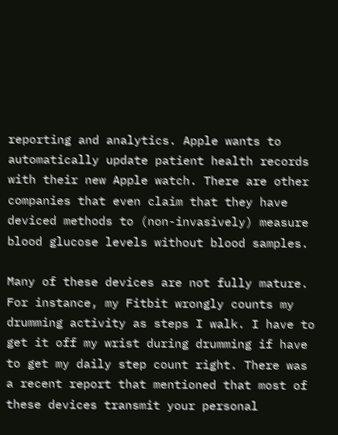reporting and analytics. Apple wants to automatically update patient health records with their new Apple watch. There are other companies that even claim that they have deviced methods to (non-invasively) measure blood glucose levels without blood samples.

Many of these devices are not fully mature. For instance, my Fitbit wrongly counts my drumming activity as steps I walk. I have to get it off my wrist during drumming if have to get my daily step count right. There was a recent report that mentioned that most of these devices transmit your personal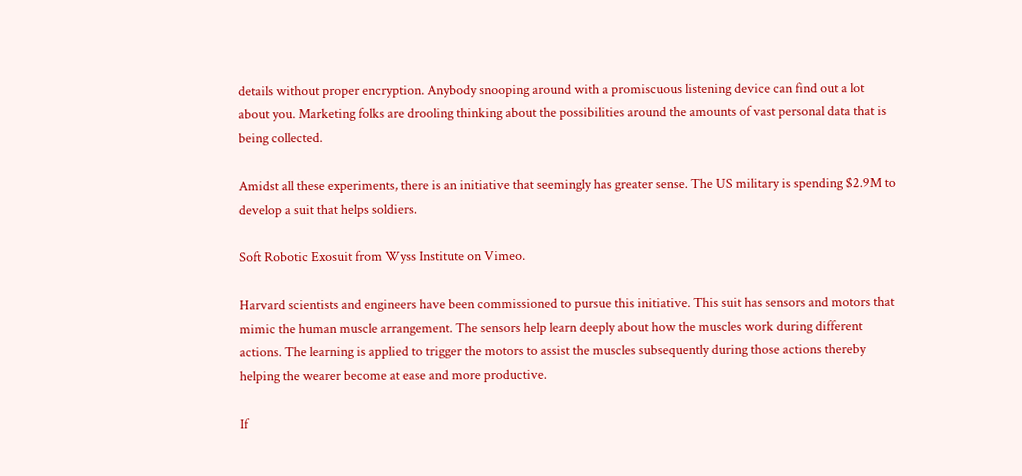details without proper encryption. Anybody snooping around with a promiscuous listening device can find out a lot about you. Marketing folks are drooling thinking about the possibilities around the amounts of vast personal data that is being collected.

Amidst all these experiments, there is an initiative that seemingly has greater sense. The US military is spending $2.9M to develop a suit that helps soldiers.

Soft Robotic Exosuit from Wyss Institute on Vimeo.

Harvard scientists and engineers have been commissioned to pursue this initiative. This suit has sensors and motors that mimic the human muscle arrangement. The sensors help learn deeply about how the muscles work during different actions. The learning is applied to trigger the motors to assist the muscles subsequently during those actions thereby helping the wearer become at ease and more productive.

If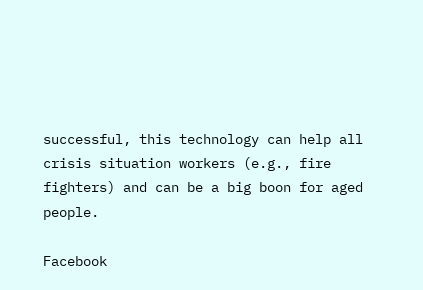successful, this technology can help all crisis situation workers (e.g., fire fighters) and can be a big boon for aged people.

Facebook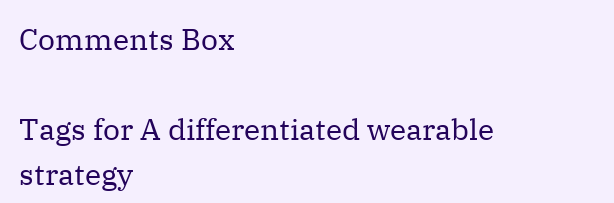Comments Box

Tags for A differentiated wearable strategy